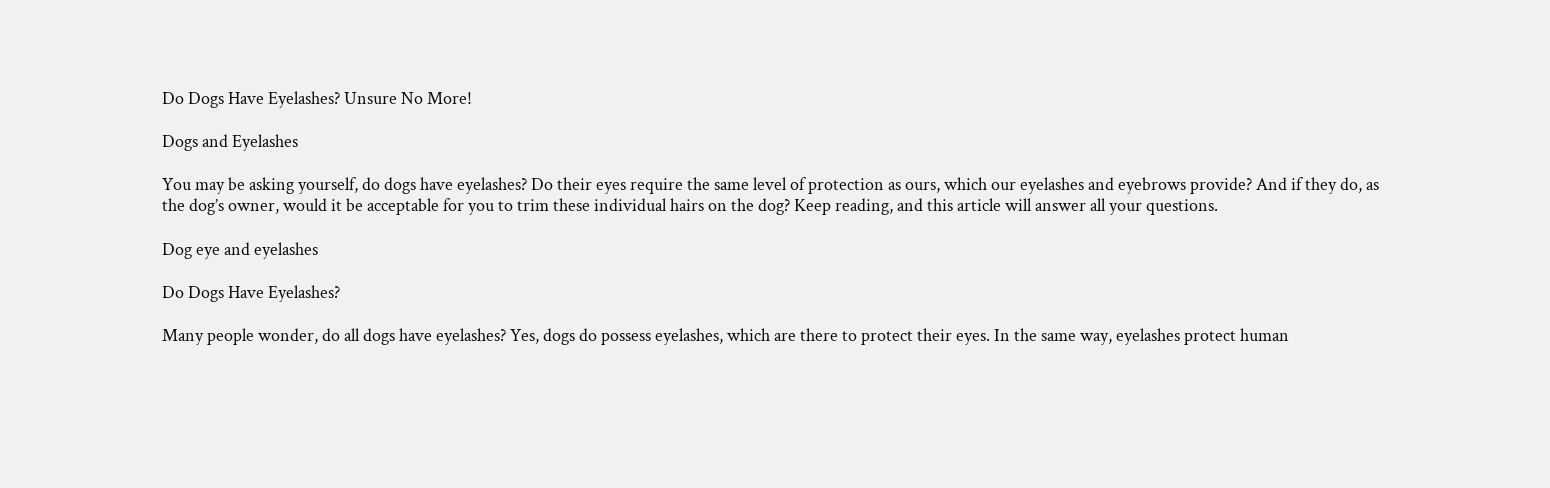Do Dogs Have Eyelashes? Unsure No More!

Dogs and Eyelashes

You may be asking yourself, do dogs have eyelashes? Do their eyes require the same level of protection as ours, which our eyelashes and eyebrows provide? And if they do, as the dog’s owner, would it be acceptable for you to trim these individual hairs on the dog? Keep reading, and this article will answer all your questions.

Dog eye and eyelashes

Do Dogs Have Eyelashes?

Many people wonder, do all dogs have eyelashes? Yes, dogs do possess eyelashes, which are there to protect their eyes. In the same way, eyelashes protect human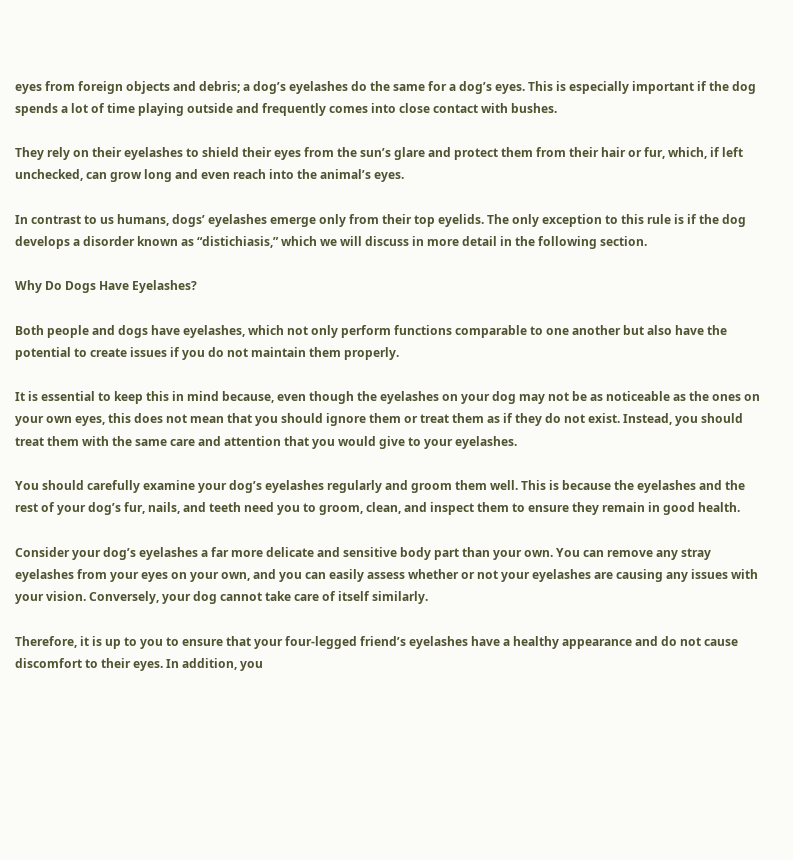eyes from foreign objects and debris; a dog’s eyelashes do the same for a dog’s eyes. This is especially important if the dog spends a lot of time playing outside and frequently comes into close contact with bushes.

They rely on their eyelashes to shield their eyes from the sun’s glare and protect them from their hair or fur, which, if left unchecked, can grow long and even reach into the animal’s eyes.

In contrast to us humans, dogs’ eyelashes emerge only from their top eyelids. The only exception to this rule is if the dog develops a disorder known as “distichiasis,” which we will discuss in more detail in the following section.

Why Do Dogs Have Eyelashes?

Both people and dogs have eyelashes, which not only perform functions comparable to one another but also have the potential to create issues if you do not maintain them properly.

It is essential to keep this in mind because, even though the eyelashes on your dog may not be as noticeable as the ones on your own eyes, this does not mean that you should ignore them or treat them as if they do not exist. Instead, you should treat them with the same care and attention that you would give to your eyelashes.

You should carefully examine your dog’s eyelashes regularly and groom them well. This is because the eyelashes and the rest of your dog’s fur, nails, and teeth need you to groom, clean, and inspect them to ensure they remain in good health.

Consider your dog’s eyelashes a far more delicate and sensitive body part than your own. You can remove any stray eyelashes from your eyes on your own, and you can easily assess whether or not your eyelashes are causing any issues with your vision. Conversely, your dog cannot take care of itself similarly.

Therefore, it is up to you to ensure that your four-legged friend’s eyelashes have a healthy appearance and do not cause discomfort to their eyes. In addition, you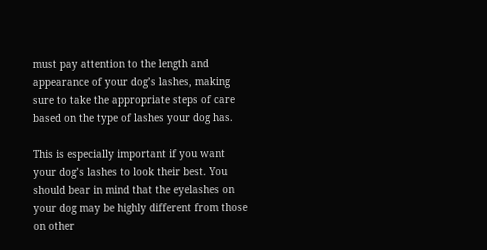must pay attention to the length and appearance of your dog’s lashes, making sure to take the appropriate steps of care based on the type of lashes your dog has.

This is especially important if you want your dog’s lashes to look their best. You should bear in mind that the eyelashes on your dog may be highly different from those on other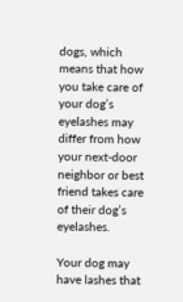dogs, which means that how you take care of your dog’s eyelashes may differ from how your next-door neighbor or best friend takes care of their dog’s eyelashes.

Your dog may have lashes that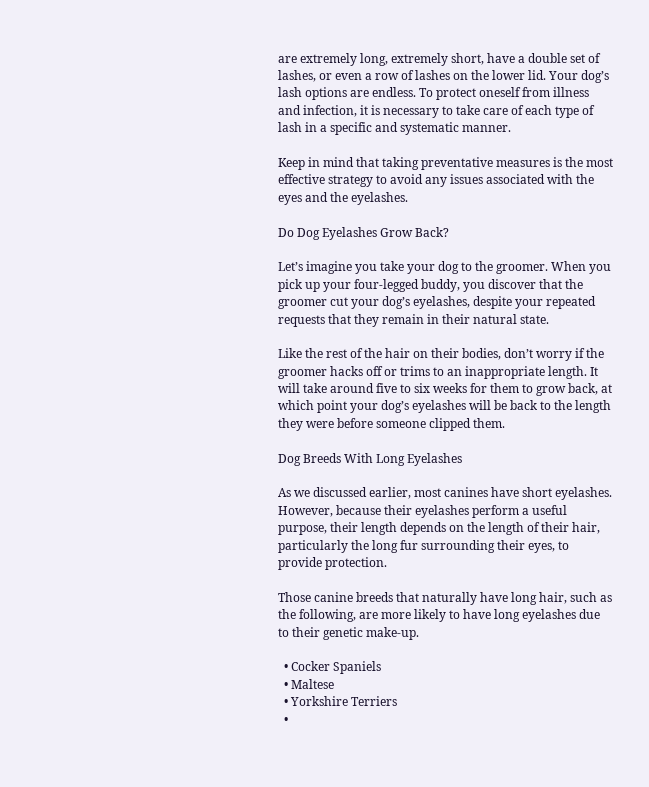are extremely long, extremely short, have a double set of lashes, or even a row of lashes on the lower lid. Your dog’s lash options are endless. To protect oneself from illness and infection, it is necessary to take care of each type of lash in a specific and systematic manner.

Keep in mind that taking preventative measures is the most effective strategy to avoid any issues associated with the eyes and the eyelashes.

Do Dog Eyelashes Grow Back?

Let’s imagine you take your dog to the groomer. When you pick up your four-legged buddy, you discover that the groomer cut your dog’s eyelashes, despite your repeated requests that they remain in their natural state.

Like the rest of the hair on their bodies, don’t worry if the groomer hacks off or trims to an inappropriate length. It will take around five to six weeks for them to grow back, at which point your dog’s eyelashes will be back to the length they were before someone clipped them.

Dog Breeds With Long Eyelashes

As we discussed earlier, most canines have short eyelashes. However, because their eyelashes perform a useful purpose, their length depends on the length of their hair, particularly the long fur surrounding their eyes, to provide protection.

Those canine breeds that naturally have long hair, such as the following, are more likely to have long eyelashes due to their genetic make-up.

  • Cocker Spaniels
  • Maltese
  • Yorkshire Terriers
  •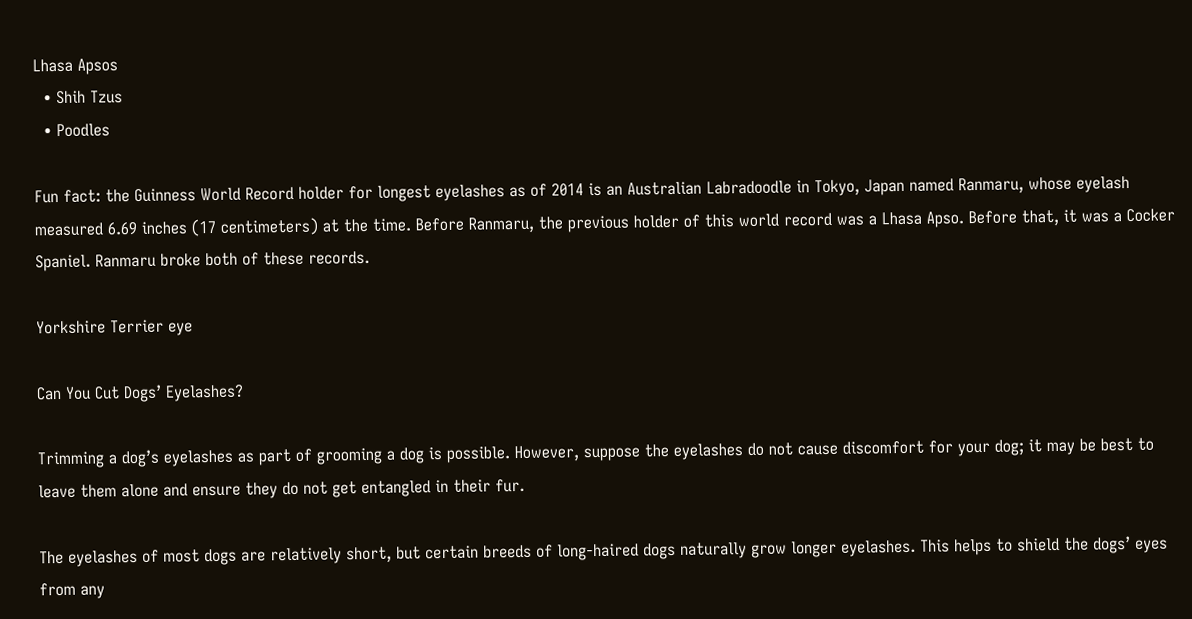Lhasa Apsos
  • Shih Tzus
  • Poodles

Fun fact: the Guinness World Record holder for longest eyelashes as of 2014 is an Australian Labradoodle in Tokyo, Japan named Ranmaru, whose eyelash measured 6.69 inches (17 centimeters) at the time. Before Ranmaru, the previous holder of this world record was a Lhasa Apso. Before that, it was a Cocker Spaniel. Ranmaru broke both of these records.

Yorkshire Terrier eye

Can You Cut Dogs’ Eyelashes?

Trimming a dog’s eyelashes as part of grooming a dog is possible. However, suppose the eyelashes do not cause discomfort for your dog; it may be best to leave them alone and ensure they do not get entangled in their fur.

The eyelashes of most dogs are relatively short, but certain breeds of long-haired dogs naturally grow longer eyelashes. This helps to shield the dogs’ eyes from any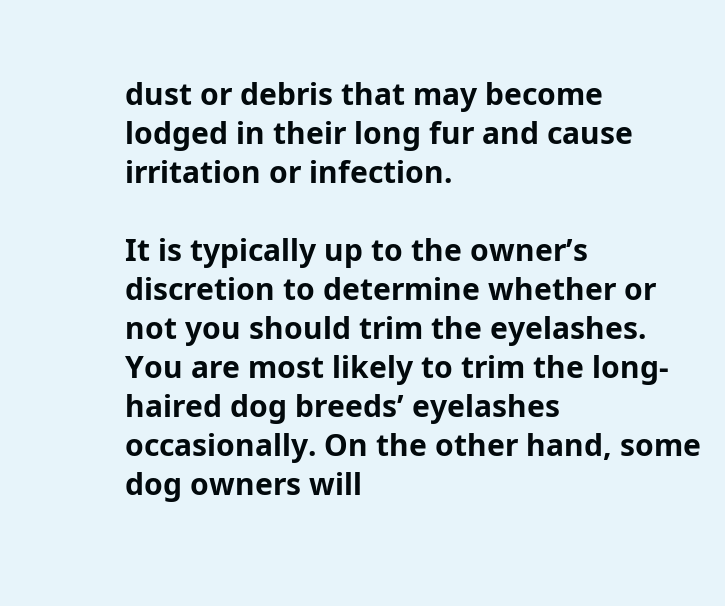dust or debris that may become lodged in their long fur and cause irritation or infection.

It is typically up to the owner’s discretion to determine whether or not you should trim the eyelashes. You are most likely to trim the long-haired dog breeds’ eyelashes occasionally. On the other hand, some dog owners will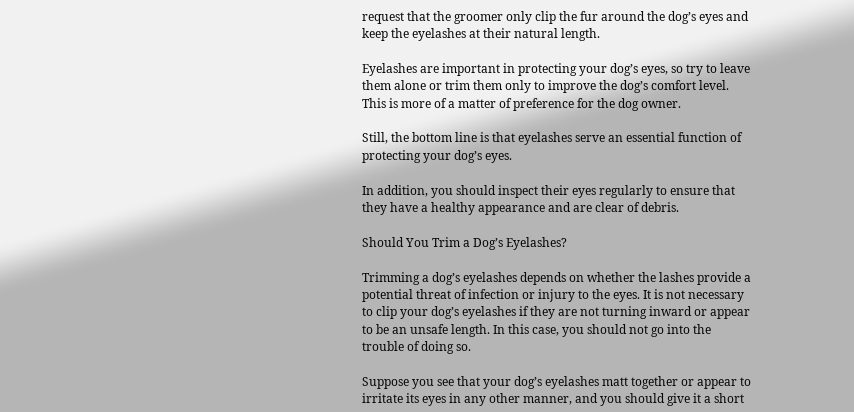request that the groomer only clip the fur around the dog’s eyes and keep the eyelashes at their natural length.

Eyelashes are important in protecting your dog’s eyes, so try to leave them alone or trim them only to improve the dog’s comfort level. This is more of a matter of preference for the dog owner.

Still, the bottom line is that eyelashes serve an essential function of protecting your dog’s eyes.

In addition, you should inspect their eyes regularly to ensure that they have a healthy appearance and are clear of debris.

Should You Trim a Dog’s Eyelashes?

Trimming a dog’s eyelashes depends on whether the lashes provide a potential threat of infection or injury to the eyes. It is not necessary to clip your dog’s eyelashes if they are not turning inward or appear to be an unsafe length. In this case, you should not go into the trouble of doing so.

Suppose you see that your dog’s eyelashes matt together or appear to irritate its eyes in any other manner, and you should give it a short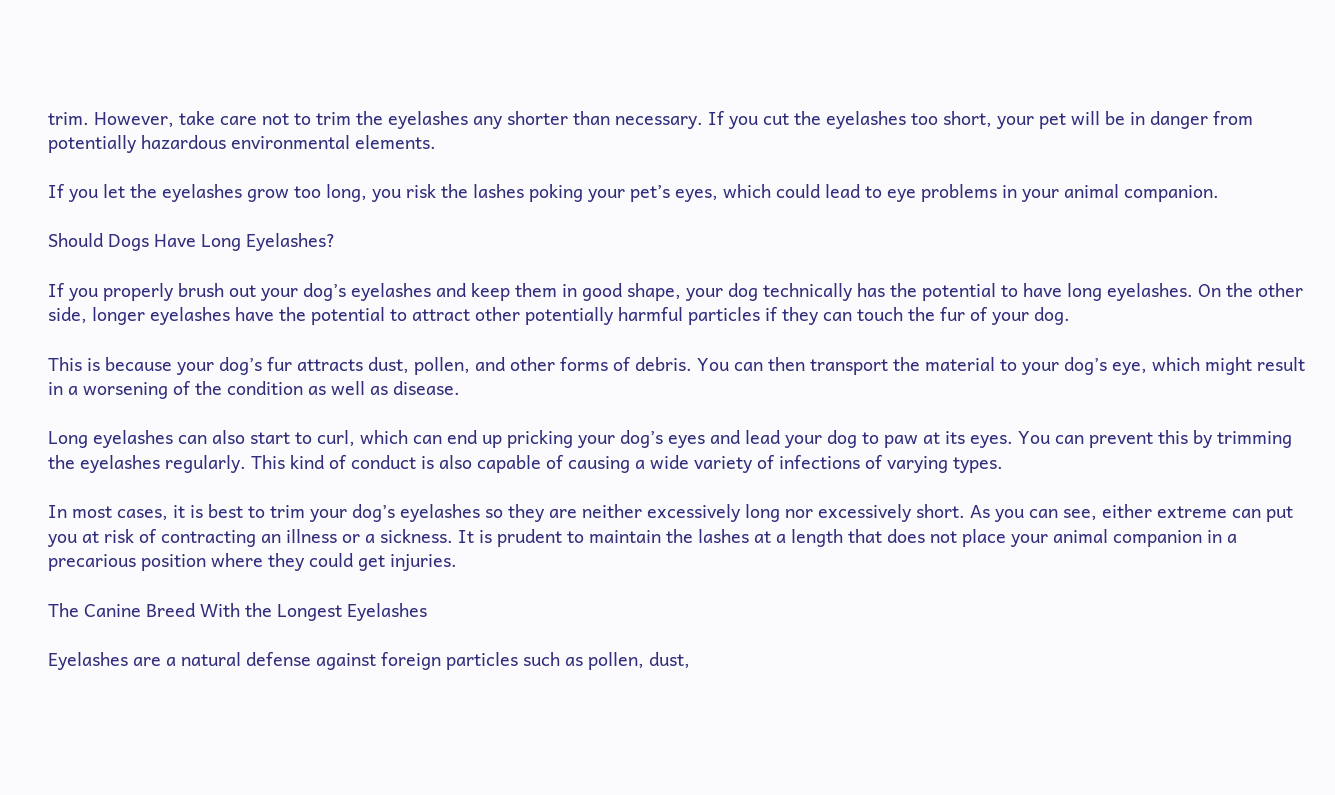trim. However, take care not to trim the eyelashes any shorter than necessary. If you cut the eyelashes too short, your pet will be in danger from potentially hazardous environmental elements.

If you let the eyelashes grow too long, you risk the lashes poking your pet’s eyes, which could lead to eye problems in your animal companion.

Should Dogs Have Long Eyelashes?

If you properly brush out your dog’s eyelashes and keep them in good shape, your dog technically has the potential to have long eyelashes. On the other side, longer eyelashes have the potential to attract other potentially harmful particles if they can touch the fur of your dog.

This is because your dog’s fur attracts dust, pollen, and other forms of debris. You can then transport the material to your dog’s eye, which might result in a worsening of the condition as well as disease.

Long eyelashes can also start to curl, which can end up pricking your dog’s eyes and lead your dog to paw at its eyes. You can prevent this by trimming the eyelashes regularly. This kind of conduct is also capable of causing a wide variety of infections of varying types.

In most cases, it is best to trim your dog’s eyelashes so they are neither excessively long nor excessively short. As you can see, either extreme can put you at risk of contracting an illness or a sickness. It is prudent to maintain the lashes at a length that does not place your animal companion in a precarious position where they could get injuries.

The Canine Breed With the Longest Eyelashes

Eyelashes are a natural defense against foreign particles such as pollen, dust,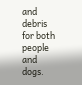and debris for both people and dogs.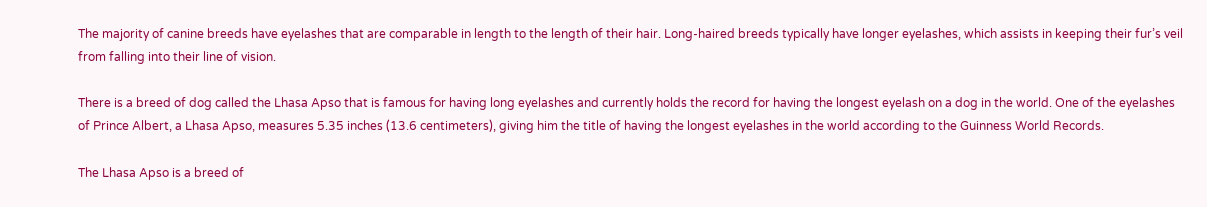The majority of canine breeds have eyelashes that are comparable in length to the length of their hair. Long-haired breeds typically have longer eyelashes, which assists in keeping their fur’s veil from falling into their line of vision.

There is a breed of dog called the Lhasa Apso that is famous for having long eyelashes and currently holds the record for having the longest eyelash on a dog in the world. One of the eyelashes of Prince Albert, a Lhasa Apso, measures 5.35 inches (13.6 centimeters), giving him the title of having the longest eyelashes in the world according to the Guinness World Records.

The Lhasa Apso is a breed of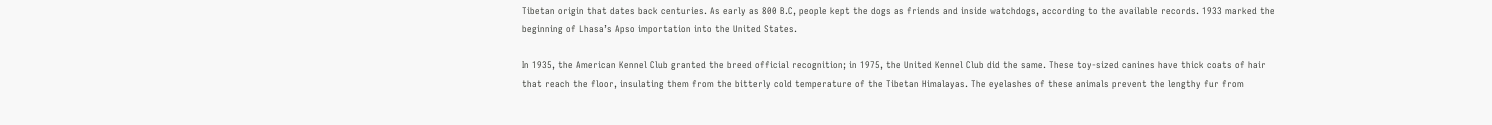Tibetan origin that dates back centuries. As early as 800 B.C, people kept the dogs as friends and inside watchdogs, according to the available records. 1933 marked the beginning of Lhasa’s Apso importation into the United States.

In 1935, the American Kennel Club granted the breed official recognition; in 1975, the United Kennel Club did the same. These toy-sized canines have thick coats of hair that reach the floor, insulating them from the bitterly cold temperature of the Tibetan Himalayas. The eyelashes of these animals prevent the lengthy fur from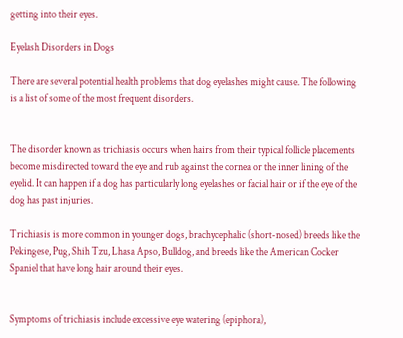getting into their eyes.

Eyelash Disorders in Dogs

There are several potential health problems that dog eyelashes might cause. The following is a list of some of the most frequent disorders.


The disorder known as trichiasis occurs when hairs from their typical follicle placements become misdirected toward the eye and rub against the cornea or the inner lining of the eyelid. It can happen if a dog has particularly long eyelashes or facial hair or if the eye of the dog has past injuries.

Trichiasis is more common in younger dogs, brachycephalic (short-nosed) breeds like the Pekingese, Pug, Shih Tzu, Lhasa Apso, Bulldog, and breeds like the American Cocker Spaniel that have long hair around their eyes.


Symptoms of trichiasis include excessive eye watering (epiphora),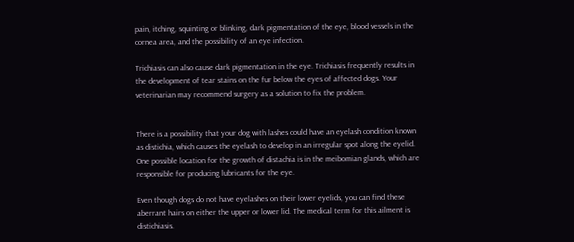pain, itching, squinting or blinking, dark pigmentation of the eye, blood vessels in the cornea area, and the possibility of an eye infection.

Trichiasis can also cause dark pigmentation in the eye. Trichiasis frequently results in the development of tear stains on the fur below the eyes of affected dogs. Your veterinarian may recommend surgery as a solution to fix the problem.


There is a possibility that your dog with lashes could have an eyelash condition known as distichia, which causes the eyelash to develop in an irregular spot along the eyelid. One possible location for the growth of distachia is in the meibomian glands, which are responsible for producing lubricants for the eye.

Even though dogs do not have eyelashes on their lower eyelids, you can find these aberrant hairs on either the upper or lower lid. The medical term for this ailment is distichiasis.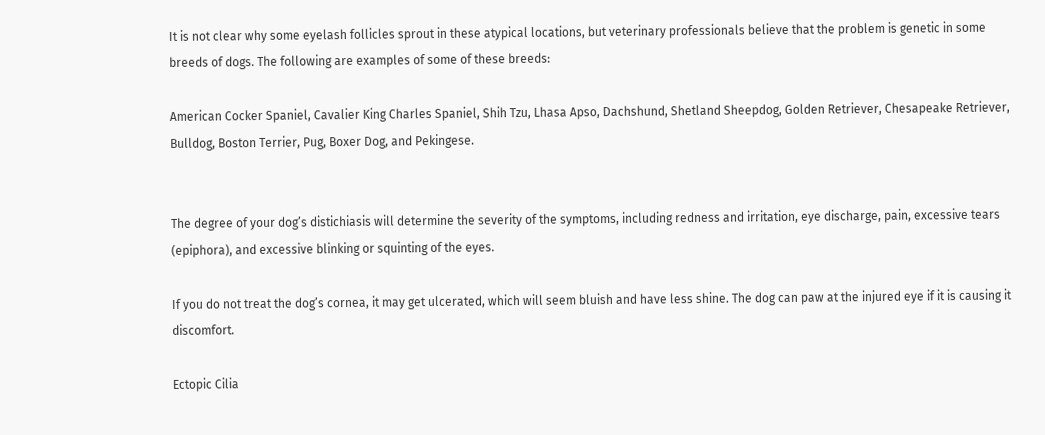It is not clear why some eyelash follicles sprout in these atypical locations, but veterinary professionals believe that the problem is genetic in some breeds of dogs. The following are examples of some of these breeds:

American Cocker Spaniel, Cavalier King Charles Spaniel, Shih Tzu, Lhasa Apso, Dachshund, Shetland Sheepdog, Golden Retriever, Chesapeake Retriever, Bulldog, Boston Terrier, Pug, Boxer Dog, and Pekingese.


The degree of your dog’s distichiasis will determine the severity of the symptoms, including redness and irritation, eye discharge, pain, excessive tears (epiphora), and excessive blinking or squinting of the eyes.

If you do not treat the dog’s cornea, it may get ulcerated, which will seem bluish and have less shine. The dog can paw at the injured eye if it is causing it discomfort.

Ectopic Cilia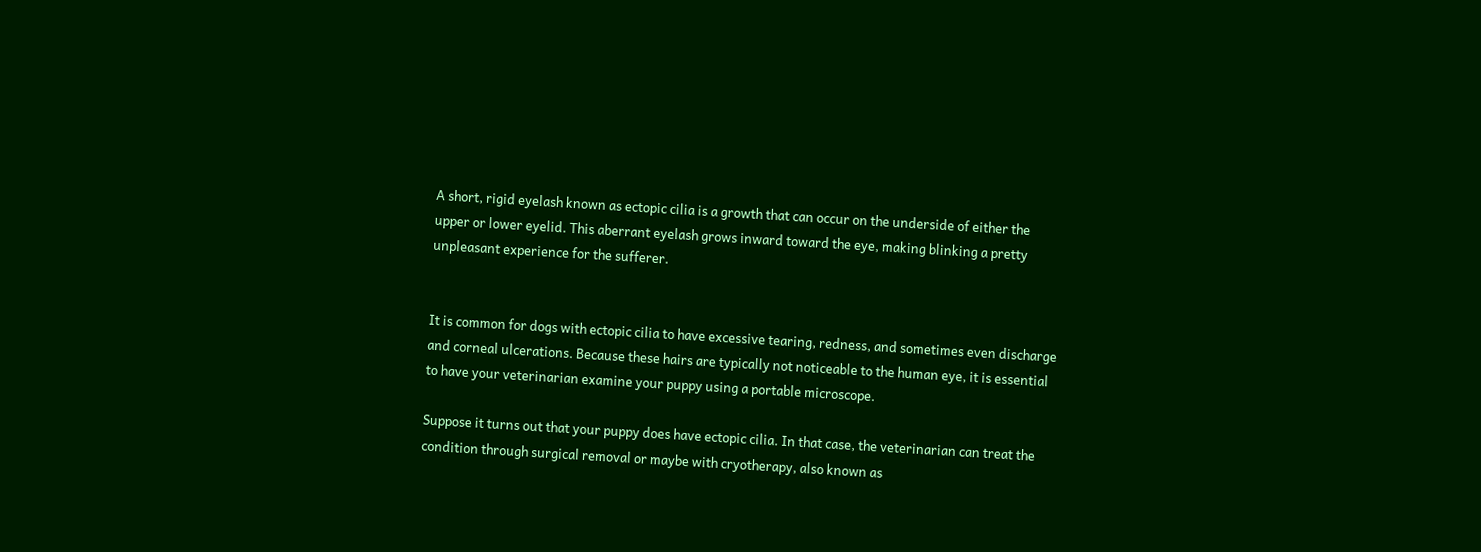A short, rigid eyelash known as ectopic cilia is a growth that can occur on the underside of either the upper or lower eyelid. This aberrant eyelash grows inward toward the eye, making blinking a pretty unpleasant experience for the sufferer.


It is common for dogs with ectopic cilia to have excessive tearing, redness, and sometimes even discharge and corneal ulcerations. Because these hairs are typically not noticeable to the human eye, it is essential to have your veterinarian examine your puppy using a portable microscope.

Suppose it turns out that your puppy does have ectopic cilia. In that case, the veterinarian can treat the condition through surgical removal or maybe with cryotherapy, also known as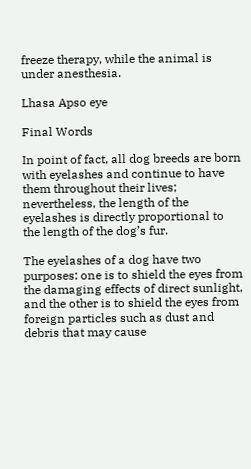freeze therapy, while the animal is under anesthesia.

Lhasa Apso eye

Final Words

In point of fact, all dog breeds are born with eyelashes and continue to have them throughout their lives; nevertheless, the length of the eyelashes is directly proportional to the length of the dog’s fur.

The eyelashes of a dog have two purposes: one is to shield the eyes from the damaging effects of direct sunlight, and the other is to shield the eyes from foreign particles such as dust and debris that may cause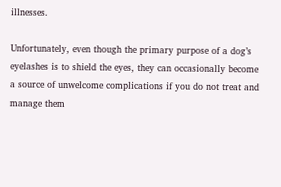illnesses.

Unfortunately, even though the primary purpose of a dog’s eyelashes is to shield the eyes, they can occasionally become a source of unwelcome complications if you do not treat and manage them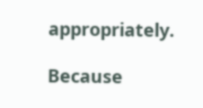appropriately.

Because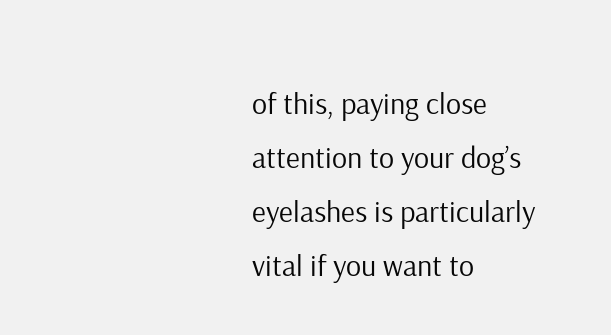of this, paying close attention to your dog’s eyelashes is particularly vital if you want to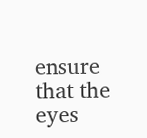ensure that the eyes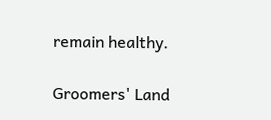remain healthy.

Groomers' Land